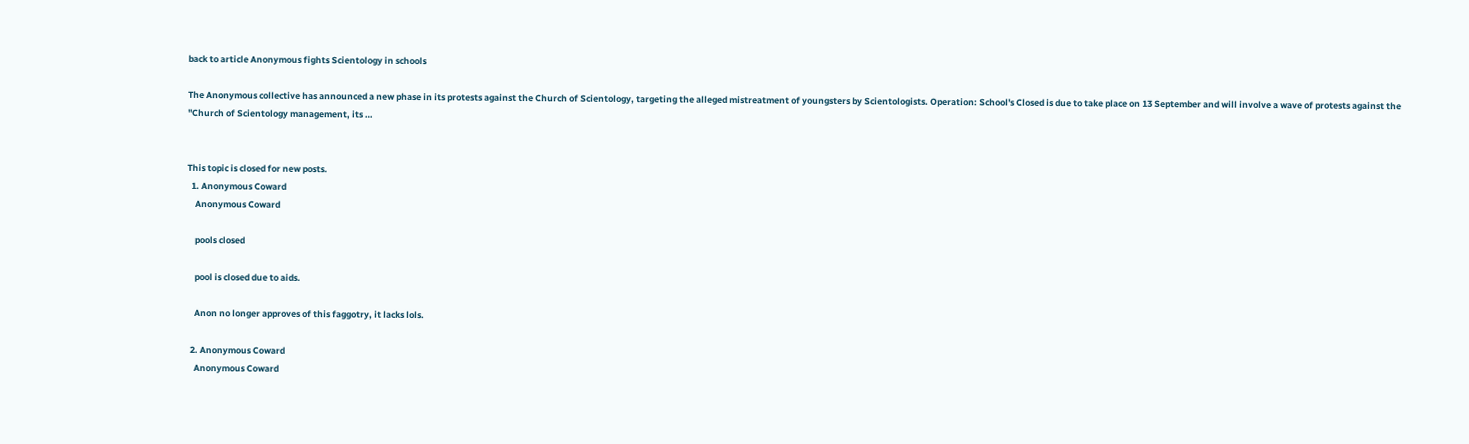back to article Anonymous fights Scientology in schools

The Anonymous collective has announced a new phase in its protests against the Church of Scientology, targeting the alleged mistreatment of youngsters by Scientologists. Operation: School's Closed is due to take place on 13 September and will involve a wave of protests against the "Church of Scientology management, its …


This topic is closed for new posts.
  1. Anonymous Coward
    Anonymous Coward

    pools closed

    pool is closed due to aids.

    Anon no longer approves of this faggotry, it lacks lols.

  2. Anonymous Coward
    Anonymous Coward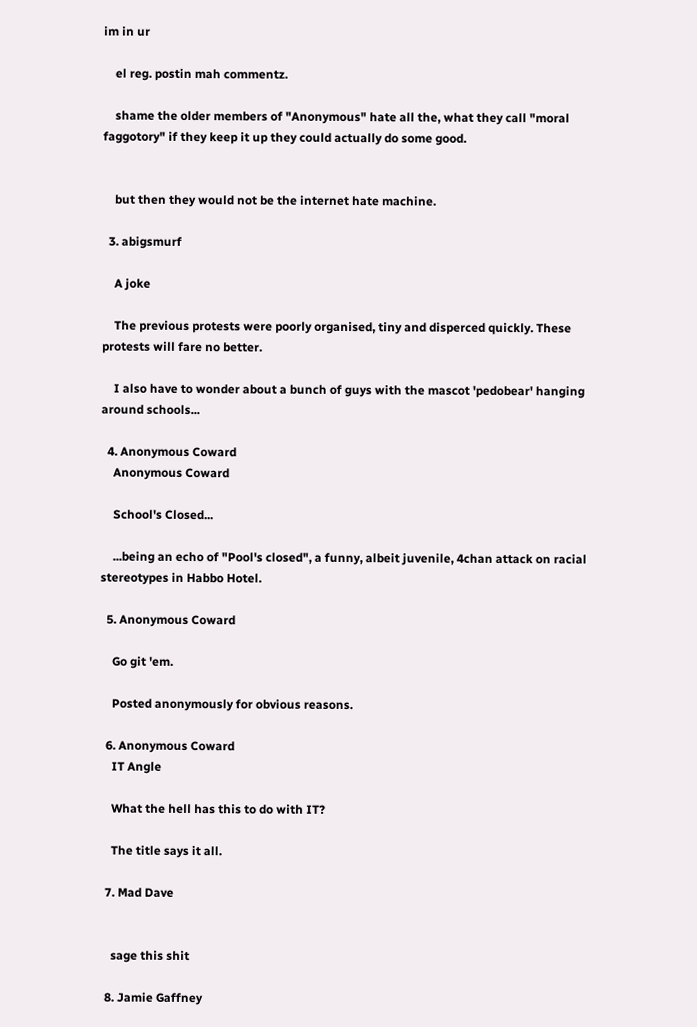im in ur

    el reg. postin mah commentz.

    shame the older members of "Anonymous" hate all the, what they call "moral faggotory" if they keep it up they could actually do some good.


    but then they would not be the internet hate machine.

  3. abigsmurf

    A joke

    The previous protests were poorly organised, tiny and disperced quickly. These protests will fare no better.

    I also have to wonder about a bunch of guys with the mascot 'pedobear' hanging around schools...

  4. Anonymous Coward
    Anonymous Coward

    School's Closed...

    ...being an echo of "Pool's closed", a funny, albeit juvenile, 4chan attack on racial stereotypes in Habbo Hotel.

  5. Anonymous Coward

    Go git 'em.

    Posted anonymously for obvious reasons.

  6. Anonymous Coward
    IT Angle

    What the hell has this to do with IT?

    The title says it all.

  7. Mad Dave


    sage this shit

  8. Jamie Gaffney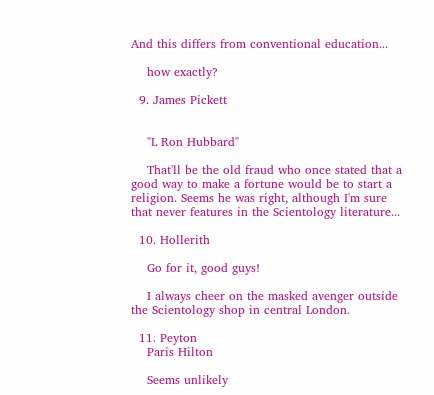And this differs from conventional education...

    how exactly?

  9. James Pickett


    "L Ron Hubbard"

    That'll be the old fraud who once stated that a good way to make a fortune would be to start a religion. Seems he was right, although I'm sure that never features in the Scientology literature...

  10. Hollerith

    Go for it, good guys!

    I always cheer on the masked avenger outside the Scientology shop in central London.

  11. Peyton
    Paris Hilton

    Seems unlikely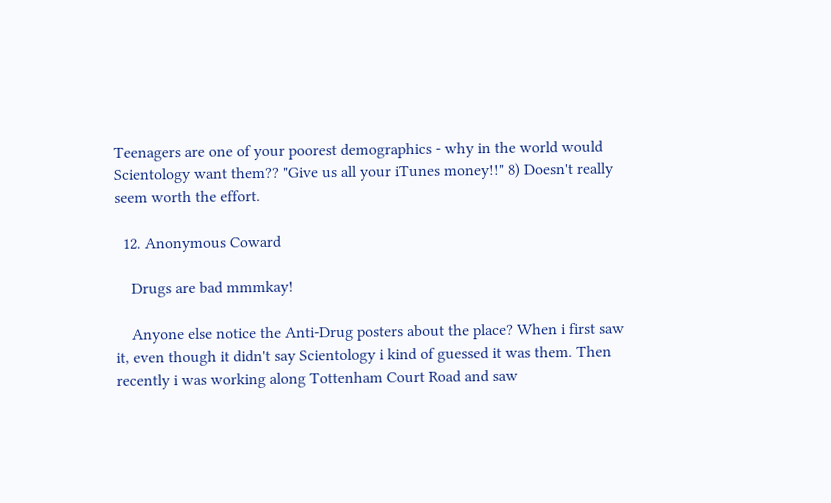Teenagers are one of your poorest demographics - why in the world would Scientology want them?? "Give us all your iTunes money!!" 8) Doesn't really seem worth the effort.

  12. Anonymous Coward

    Drugs are bad mmmkay!

    Anyone else notice the Anti-Drug posters about the place? When i first saw it, even though it didn't say Scientology i kind of guessed it was them. Then recently i was working along Tottenham Court Road and saw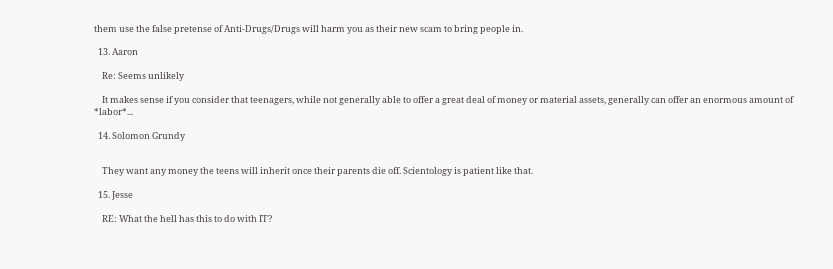them use the false pretense of Anti-Drugs/Drugs will harm you as their new scam to bring people in.

  13. Aaron

    Re: Seems unlikely

    It makes sense if you consider that teenagers, while not generally able to offer a great deal of money or material assets, generally can offer an enormous amount of *labor*...

  14. Solomon Grundy


    They want any money the teens will inherit once their parents die off. Scientology is patient like that.

  15. Jesse

    RE: What the hell has this to do with IT?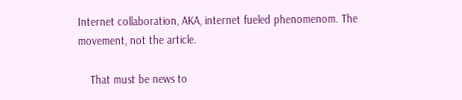Internet collaboration, AKA, internet fueled phenomenom. The movement, not the article.

    That must be news to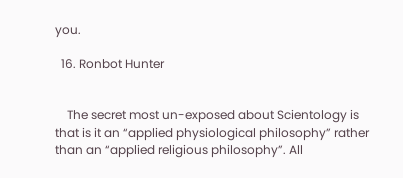you.

  16. Ronbot Hunter


    The secret most un-exposed about Scientology is that is it an “applied physiological philosophy” rather than an “applied religious philosophy”. All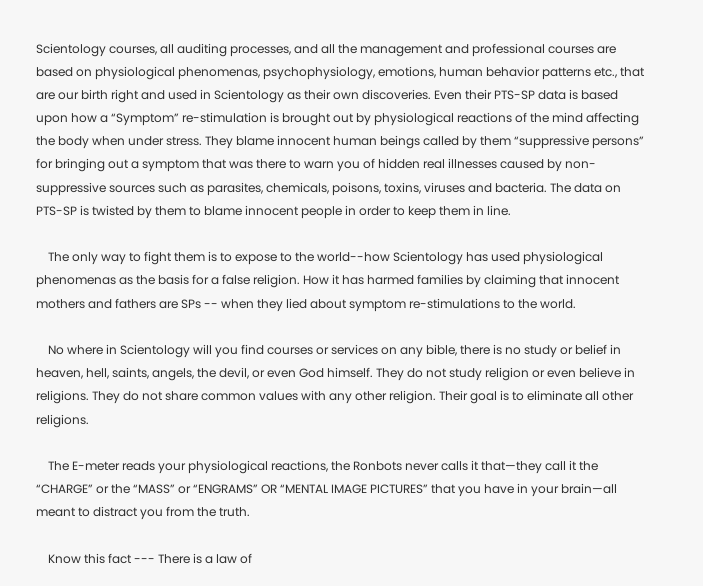Scientology courses, all auditing processes, and all the management and professional courses are based on physiological phenomenas, psychophysiology, emotions, human behavior patterns etc., that are our birth right and used in Scientology as their own discoveries. Even their PTS-SP data is based upon how a “Symptom” re-stimulation is brought out by physiological reactions of the mind affecting the body when under stress. They blame innocent human beings called by them “suppressive persons” for bringing out a symptom that was there to warn you of hidden real illnesses caused by non-suppressive sources such as parasites, chemicals, poisons, toxins, viruses and bacteria. The data on PTS-SP is twisted by them to blame innocent people in order to keep them in line.

    The only way to fight them is to expose to the world--how Scientology has used physiological phenomenas as the basis for a false religion. How it has harmed families by claiming that innocent mothers and fathers are SPs -- when they lied about symptom re-stimulations to the world.

    No where in Scientology will you find courses or services on any bible, there is no study or belief in heaven, hell, saints, angels, the devil, or even God himself. They do not study religion or even believe in religions. They do not share common values with any other religion. Their goal is to eliminate all other religions.

    The E-meter reads your physiological reactions, the Ronbots never calls it that—they call it the “CHARGE” or the “MASS” or “ENGRAMS” OR “MENTAL IMAGE PICTURES” that you have in your brain—all meant to distract you from the truth.

    Know this fact --- There is a law of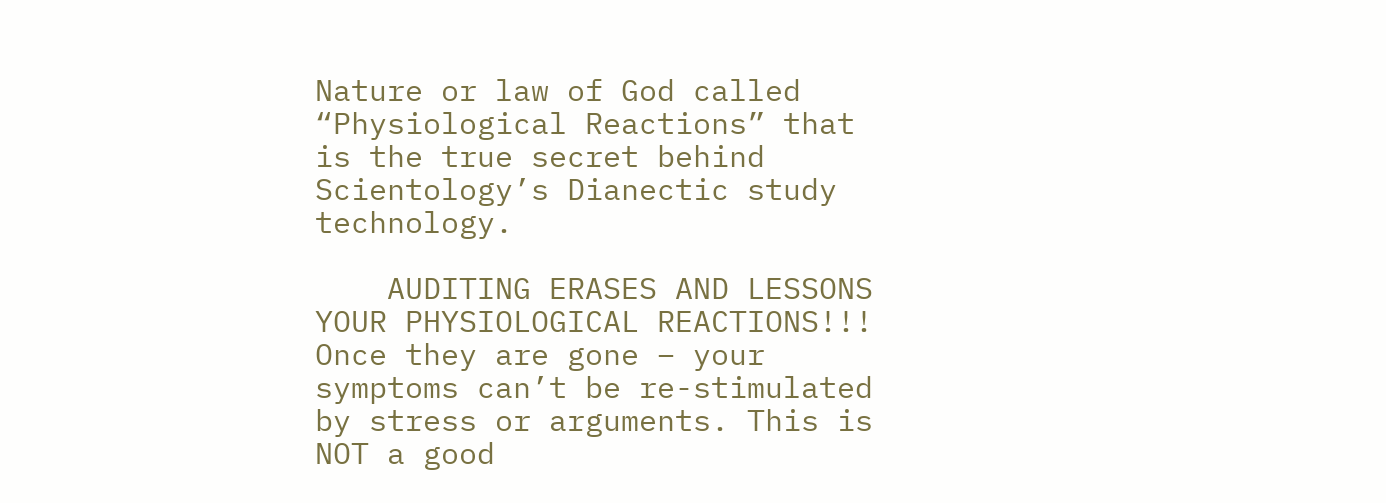Nature or law of God called “Physiological Reactions” that is the true secret behind Scientology’s Dianectic study technology.

    AUDITING ERASES AND LESSONS YOUR PHYSIOLOGICAL REACTIONS!!! Once they are gone – your symptoms can’t be re-stimulated by stress or arguments. This is NOT a good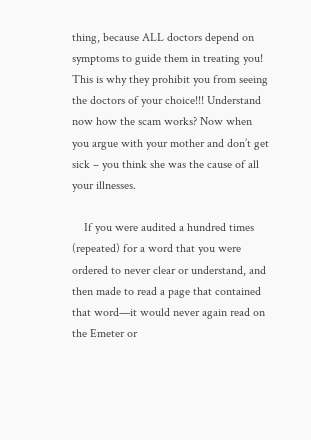thing, because ALL doctors depend on symptoms to guide them in treating you! This is why they prohibit you from seeing the doctors of your choice!!! Understand now how the scam works? Now when you argue with your mother and don’t get sick – you think she was the cause of all your illnesses.

    If you were audited a hundred times (repeated) for a word that you were ordered to never clear or understand, and then made to read a page that contained that word—it would never again read on the Emeter or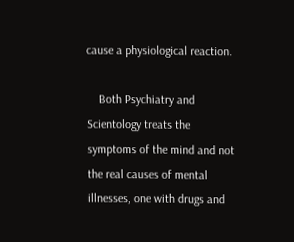cause a physiological reaction.

    Both Psychiatry and Scientology treats the symptoms of the mind and not the real causes of mental illnesses, one with drugs and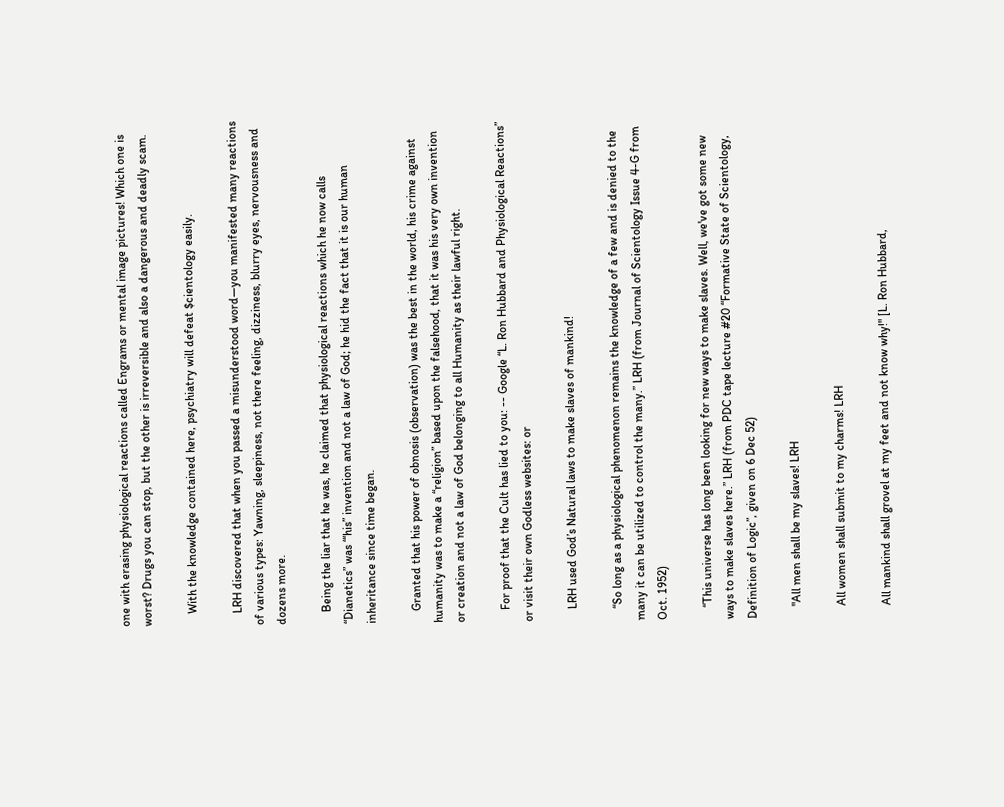one with erasing physiological reactions called Engrams or mental image pictures! Which one is worst? Drugs you can stop, but the other is irreversible and also a dangerous and deadly scam.

    With the knowledge contained here, psychiatry will defeat $cientology easily.

    LRH discovered that when you passed a misunderstood word—you manifested many reactions of various types: Yawning, sleepiness, not there feeling, dizziness, blurry eyes, nervousness and dozens more.

    Being the liar that he was, he claimed that physiological reactions which he now calls “Dianetics” was “‘his” invention and not a law of God; he hid the fact that it is our human inheritance since time began.

    Granted that his power of obnosis (observation) was the best in the world, his crime against humanity was to make a “religion” based upon the falsehood, that it was his very own invention or creation and not a law of God belonging to all Humanity as their lawful right.

    For proof that the Cult has lied to you: -- Google “L. Ron Hubbard and Physiological Reactions” or visit their own Godless websites: or

    LRH used God’s Natural laws to make slaves of mankind!

    “So long as a physiological phenomenon remains the knowledge of a few and is denied to the many it can be utilized to control the many.” LRH (from Journal of Scientology Issue 4-G from Oct. 1952)

    “This universe has long been looking for new ways to make slaves. Well, we've got some new ways to make slaves here.” LRH (from PDC tape lecture #20 “Formative State of Scientology, Definition of Logic”, given on 6 Dec 52)

    "All men shall be my slaves! LRH

    All women shall submit to my charms! LRH

    All mankind shall grovel at my feet and not know why!" [L. Ron Hubbard,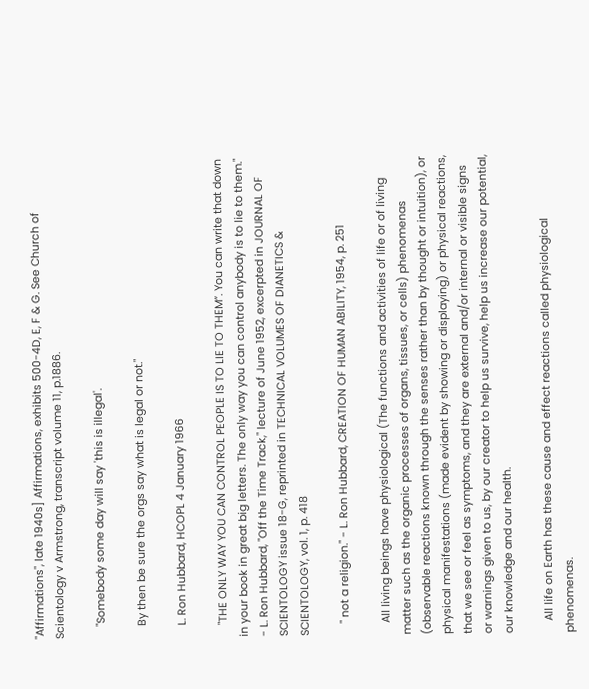"Affirmations", late 1940s] Affirmations, exhibits 500-4D, E, F & G. See Church of Scientology v Armstrong, transcript volume 11, p.1886.

    "Somebody some day will say 'this is illegal'.

    By then be sure the orgs say what is legal or not."

    L. Ron Hubbard, HCOPL 4 January 1966

    "THE ONLY WAY YOU CAN CONTROL PEOPLE IS TO LIE TO THEM”. You can write that down in your book in great big letters. The only way you can control anybody is to lie to them." - L. Ron Hubbard, "Off the Time Track," lecture of June 1952, excerpted in JOURNAL OF SCIENTOLOGY issue 18-G, reprinted in TECHNICAL VOLUMES OF DIANETICS & SCIENTOLOGY, vol. 1, p. 418

    " not a religion." - L. Ron Hubbard, CREATION OF HUMAN ABILITY, 1954, p. 251

    All living beings have physiological (The functions and activities of life or of living matter such as the organic processes of organs, tissues, or cells) phenomenas (observable reactions known through the senses rather than by thought or intuition), or physical manifestations (made evident by showing or displaying) or physical reactions, that we see or feel as symptoms, and they are external and/or internal or visible signs or warnings given to us, by our creator to help us survive, help us increase our potential, our knowledge and our health.

    All life on Earth has these cause and effect reactions called physiological phenomenas.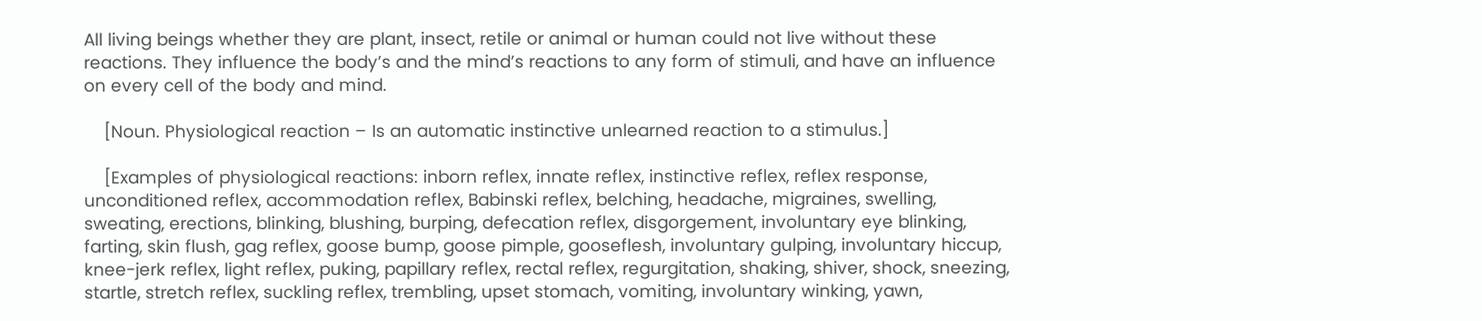All living beings whether they are plant, insect, retile or animal or human could not live without these reactions. They influence the body’s and the mind’s reactions to any form of stimuli, and have an influence on every cell of the body and mind.

    [Noun. Physiological reaction – Is an automatic instinctive unlearned reaction to a stimulus.]

    [Examples of physiological reactions: inborn reflex, innate reflex, instinctive reflex, reflex response, unconditioned reflex, accommodation reflex, Babinski reflex, belching, headache, migraines, swelling, sweating, erections, blinking, blushing, burping, defecation reflex, disgorgement, involuntary eye blinking, farting, skin flush, gag reflex, goose bump, goose pimple, gooseflesh, involuntary gulping, involuntary hiccup, knee-jerk reflex, light reflex, puking, papillary reflex, rectal reflex, regurgitation, shaking, shiver, shock, sneezing, startle, stretch reflex, suckling reflex, trembling, upset stomach, vomiting, involuntary winking, yawn,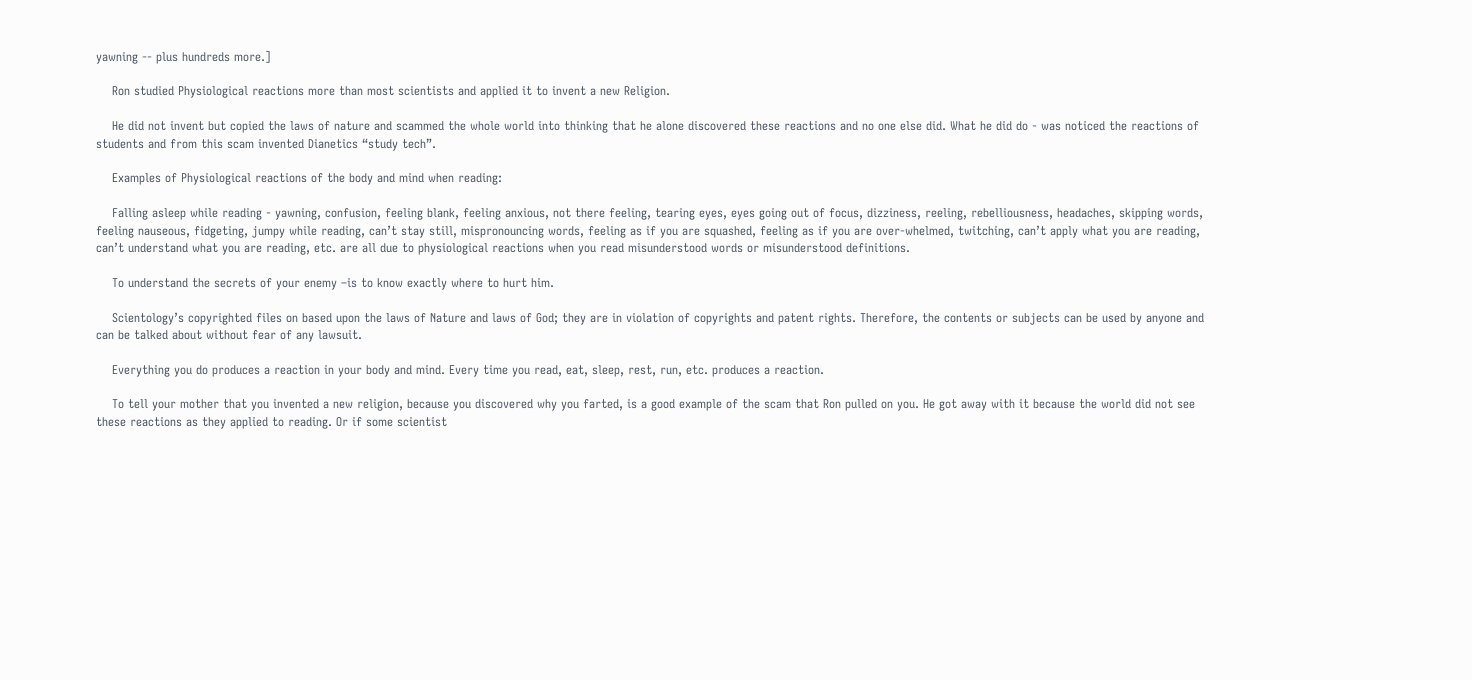yawning -- plus hundreds more.]

    Ron studied Physiological reactions more than most scientists and applied it to invent a new Religion.

    He did not invent but copied the laws of nature and scammed the whole world into thinking that he alone discovered these reactions and no one else did. What he did do - was noticed the reactions of students and from this scam invented Dianetics “study tech”.

    Examples of Physiological reactions of the body and mind when reading:

    Falling asleep while reading - yawning, confusion, feeling blank, feeling anxious, not there feeling, tearing eyes, eyes going out of focus, dizziness, reeling, rebelliousness, headaches, skipping words, feeling nauseous, fidgeting, jumpy while reading, can’t stay still, mispronouncing words, feeling as if you are squashed, feeling as if you are over-whelmed, twitching, can’t apply what you are reading, can’t understand what you are reading, etc. are all due to physiological reactions when you read misunderstood words or misunderstood definitions.

    To understand the secrets of your enemy –is to know exactly where to hurt him.

    Scientology’s copyrighted files on based upon the laws of Nature and laws of God; they are in violation of copyrights and patent rights. Therefore, the contents or subjects can be used by anyone and can be talked about without fear of any lawsuit.

    Everything you do produces a reaction in your body and mind. Every time you read, eat, sleep, rest, run, etc. produces a reaction.

    To tell your mother that you invented a new religion, because you discovered why you farted, is a good example of the scam that Ron pulled on you. He got away with it because the world did not see these reactions as they applied to reading. Or if some scientist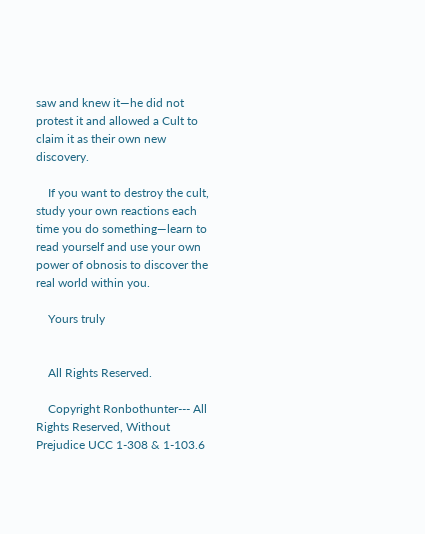saw and knew it—he did not protest it and allowed a Cult to claim it as their own new discovery.

    If you want to destroy the cult, study your own reactions each time you do something—learn to read yourself and use your own power of obnosis to discover the real world within you.

    Yours truly


    All Rights Reserved.

    Copyright Ronbothunter--- All Rights Reserved, Without Prejudice UCC 1-308 & 1-103.6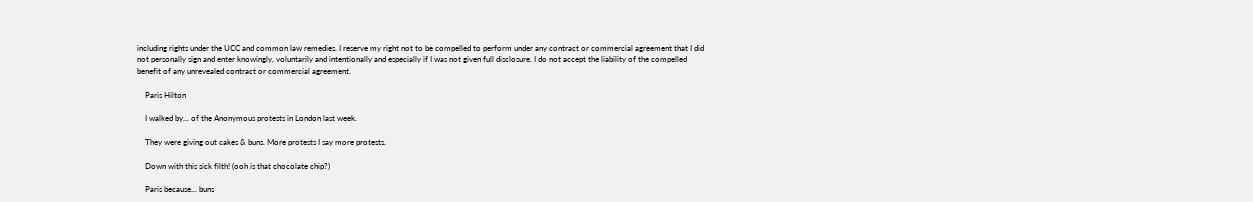including rights under the UCC and common law remedies. I reserve my right not to be compelled to perform under any contract or commercial agreement that I did not personally sign and enter knowingly, voluntarily and intentionally and especially if I was not given full disclosure. I do not accept the liability of the compelled benefit of any unrevealed contract or commercial agreement.

    Paris Hilton

    I walked by... of the Anonymous protests in London last week.

    They were giving out cakes & buns. More protests I say more protests.

    Down with this sick filth! (ooh is that chocolate chip?)

    Paris because... buns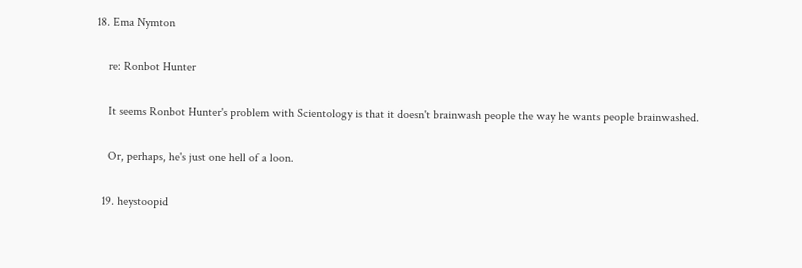18. Ema Nymton

    re: Ronbot Hunter

    It seems Ronbot Hunter's problem with Scientology is that it doesn't brainwash people the way he wants people brainwashed.

    Or, perhaps, he's just one hell of a loon.

  19. heystoopid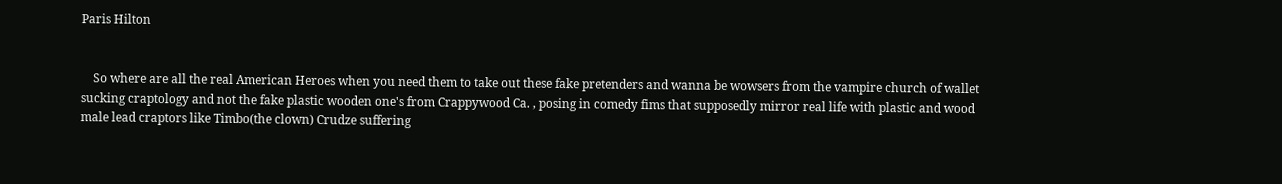Paris Hilton


    So where are all the real American Heroes when you need them to take out these fake pretenders and wanna be wowsers from the vampire church of wallet sucking craptology and not the fake plastic wooden one's from Crappywood Ca. , posing in comedy fims that supposedly mirror real life with plastic and wood male lead craptors like Timbo(the clown) Crudze suffering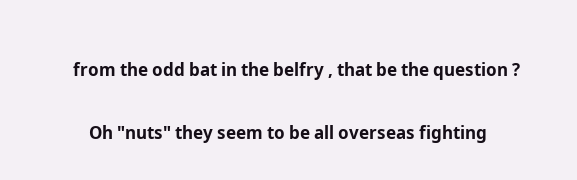from the odd bat in the belfry , that be the question ?

    Oh "nuts" they seem to be all overseas fighting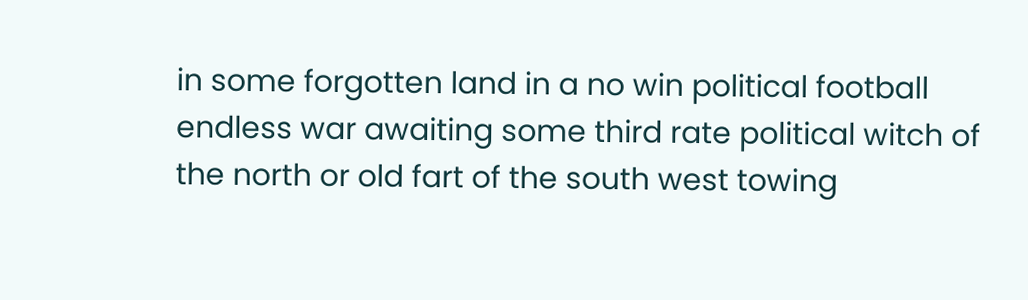in some forgotten land in a no win political football endless war awaiting some third rate political witch of the north or old fart of the south west towing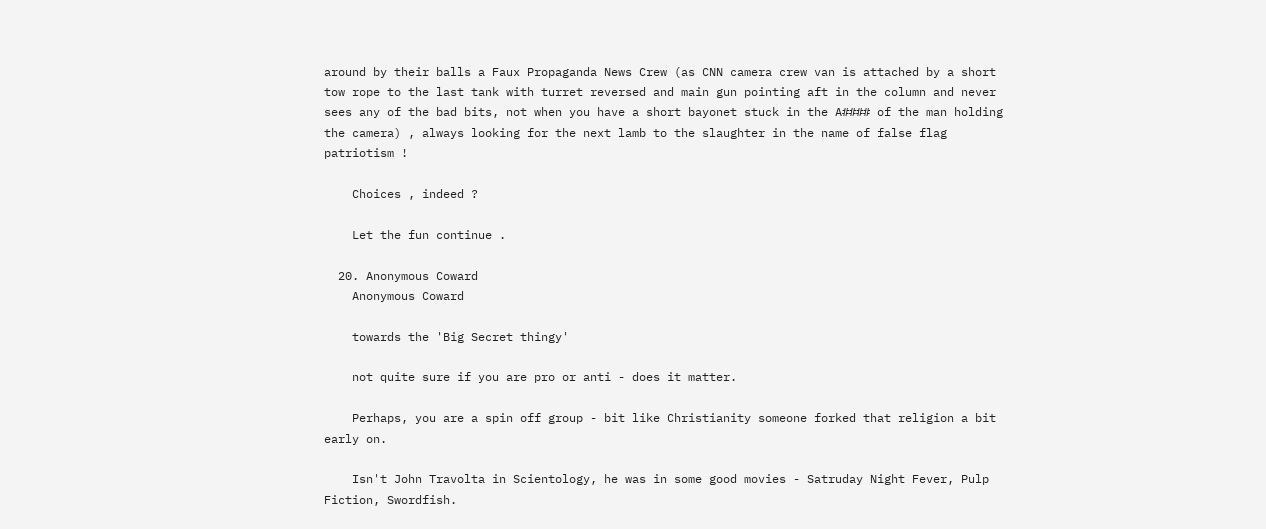around by their balls a Faux Propaganda News Crew (as CNN camera crew van is attached by a short tow rope to the last tank with turret reversed and main gun pointing aft in the column and never sees any of the bad bits, not when you have a short bayonet stuck in the A#### of the man holding the camera) , always looking for the next lamb to the slaughter in the name of false flag patriotism !

    Choices , indeed ?

    Let the fun continue .

  20. Anonymous Coward
    Anonymous Coward

    towards the 'Big Secret thingy'

    not quite sure if you are pro or anti - does it matter.

    Perhaps, you are a spin off group - bit like Christianity someone forked that religion a bit early on.

    Isn't John Travolta in Scientology, he was in some good movies - Satruday Night Fever, Pulp Fiction, Swordfish.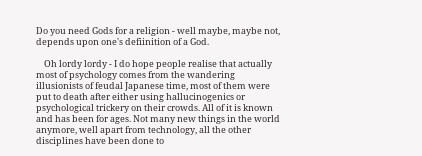Do you need Gods for a religion - well maybe, maybe not, depends upon one's defiinition of a God.

    Oh lordy lordy - I do hope people realise that actually most of psychology comes from the wandering illusionists of feudal Japanese time, most of them were put to death after either using hallucinogenics or psychological trickery on their crowds. All of it is known and has been for ages. Not many new things in the world anymore, well apart from technology, all the other disciplines have been done to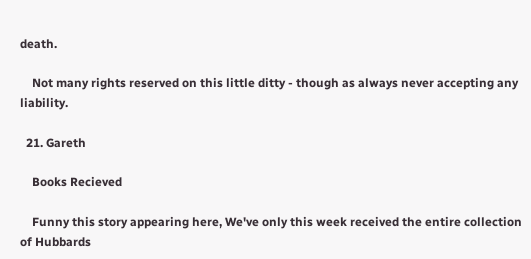death.

    Not many rights reserved on this little ditty - though as always never accepting any liability.

  21. Gareth

    Books Recieved

    Funny this story appearing here, We've only this week received the entire collection of Hubbards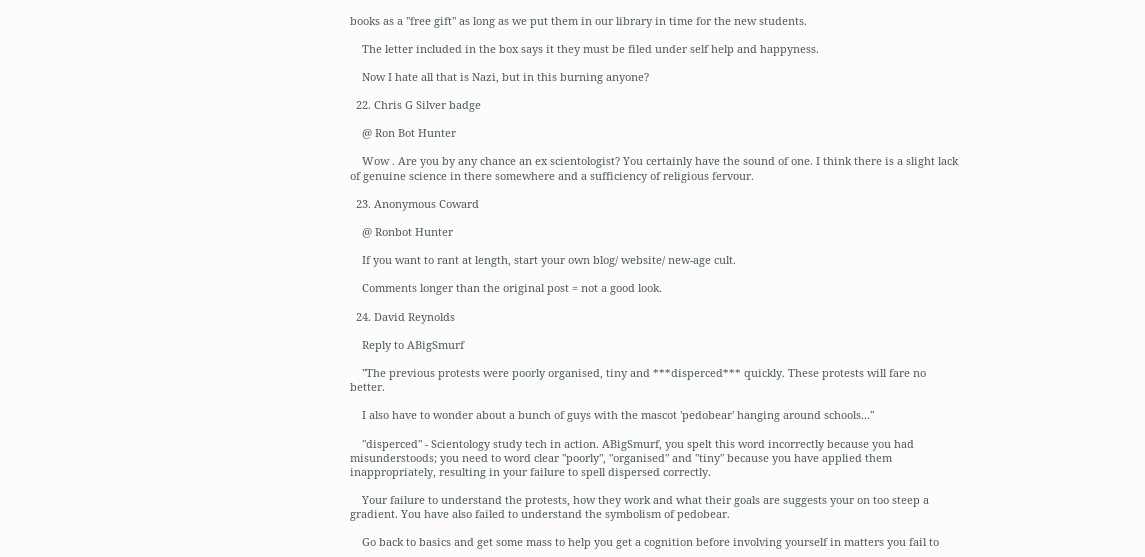books as a "free gift" as long as we put them in our library in time for the new students.

    The letter included in the box says it they must be filed under self help and happyness.

    Now I hate all that is Nazi, but in this burning anyone?

  22. Chris G Silver badge

    @ Ron Bot Hunter

    Wow . Are you by any chance an ex scientologist? You certainly have the sound of one. I think there is a slight lack of genuine science in there somewhere and a sufficiency of religious fervour.

  23. Anonymous Coward

    @ Ronbot Hunter

    If you want to rant at length, start your own blog/ website/ new-age cult.

    Comments longer than the original post = not a good look.

  24. David Reynolds

    Reply to ABigSmurf

    "The previous protests were poorly organised, tiny and ***disperced*** quickly. These protests will fare no better.

    I also have to wonder about a bunch of guys with the mascot 'pedobear' hanging around schools..."

    "disperced" - Scientology study tech in action. ABigSmurf, you spelt this word incorrectly because you had misunderstoods; you need to word clear "poorly", "organised" and "tiny" because you have applied them inappropriately, resulting in your failure to spell dispersed correctly.

    Your failure to understand the protests, how they work and what their goals are suggests your on too steep a gradient. You have also failed to understand the symbolism of pedobear.

    Go back to basics and get some mass to help you get a cognition before involving yourself in matters you fail to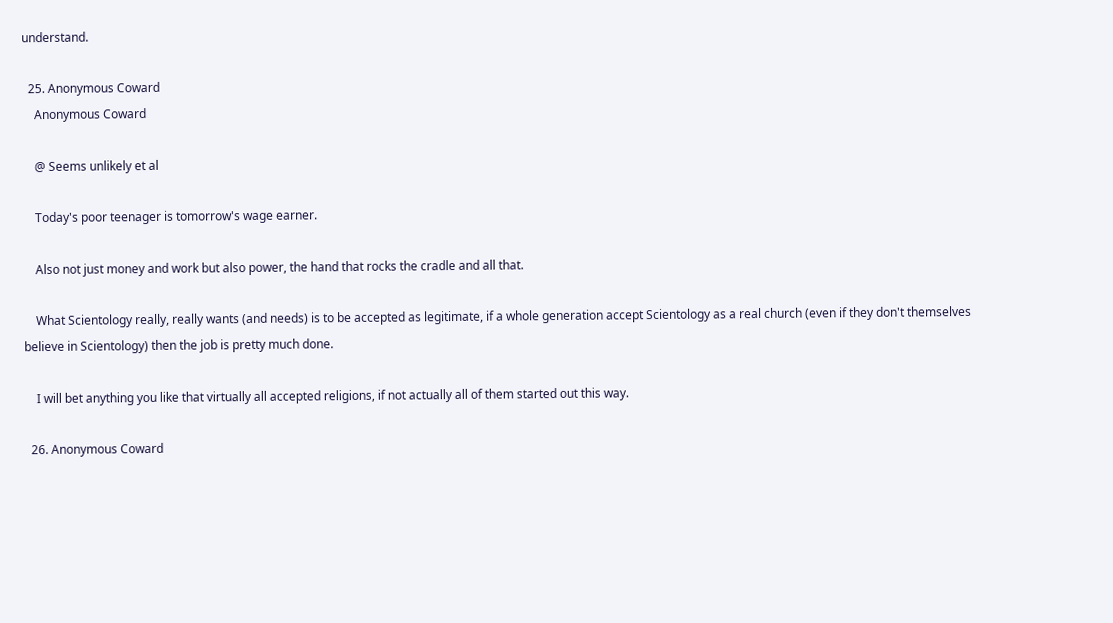understand.

  25. Anonymous Coward
    Anonymous Coward

    @ Seems unlikely et al

    Today's poor teenager is tomorrow's wage earner.

    Also not just money and work but also power, the hand that rocks the cradle and all that.

    What Scientology really, really wants (and needs) is to be accepted as legitimate, if a whole generation accept Scientology as a real church (even if they don't themselves believe in Scientology) then the job is pretty much done.

    I will bet anything you like that virtually all accepted religions, if not actually all of them started out this way.

  26. Anonymous Coward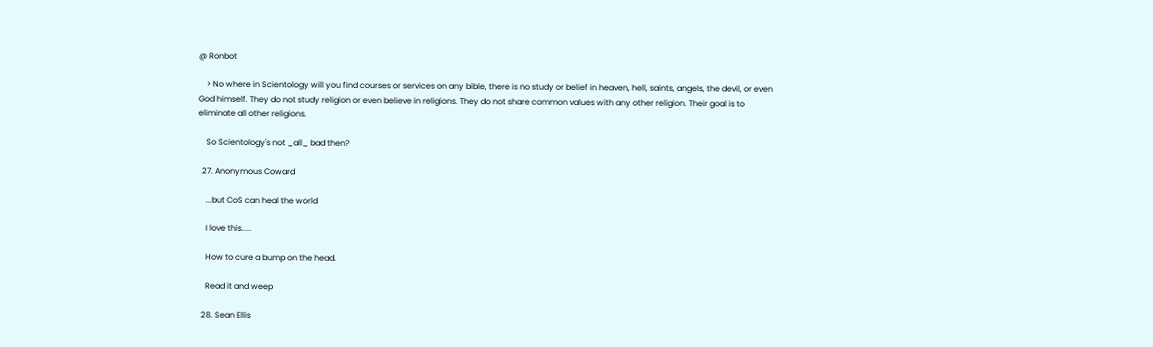@ Ronbot

    > No where in Scientology will you find courses or services on any bible, there is no study or belief in heaven, hell, saints, angels, the devil, or even God himself. They do not study religion or even believe in religions. They do not share common values with any other religion. Their goal is to eliminate all other religions.

    So Scientology's not _all_ bad then?

  27. Anonymous Coward

    ...but CoS can heal the world

    I love this.....

    How to cure a bump on the head.

    Read it and weep

  28. Sean Ellis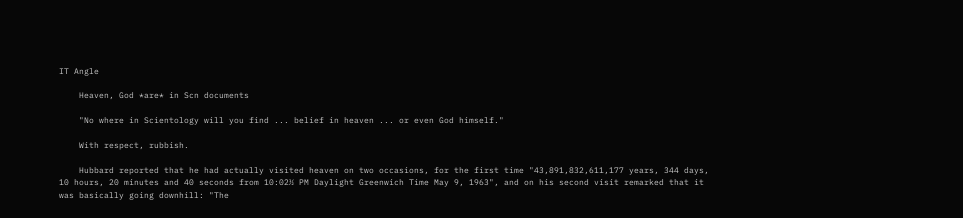IT Angle

    Heaven, God *are* in Scn documents

    "No where in Scientology will you find ... belief in heaven ... or even God himself."

    With respect, rubbish.

    Hubbard reported that he had actually visited heaven on two occasions, for the first time "43,891,832,611,177 years, 344 days, 10 hours, 20 minutes and 40 seconds from 10:02½ PM Daylight Greenwich Time May 9, 1963", and on his second visit remarked that it was basically going downhill: "The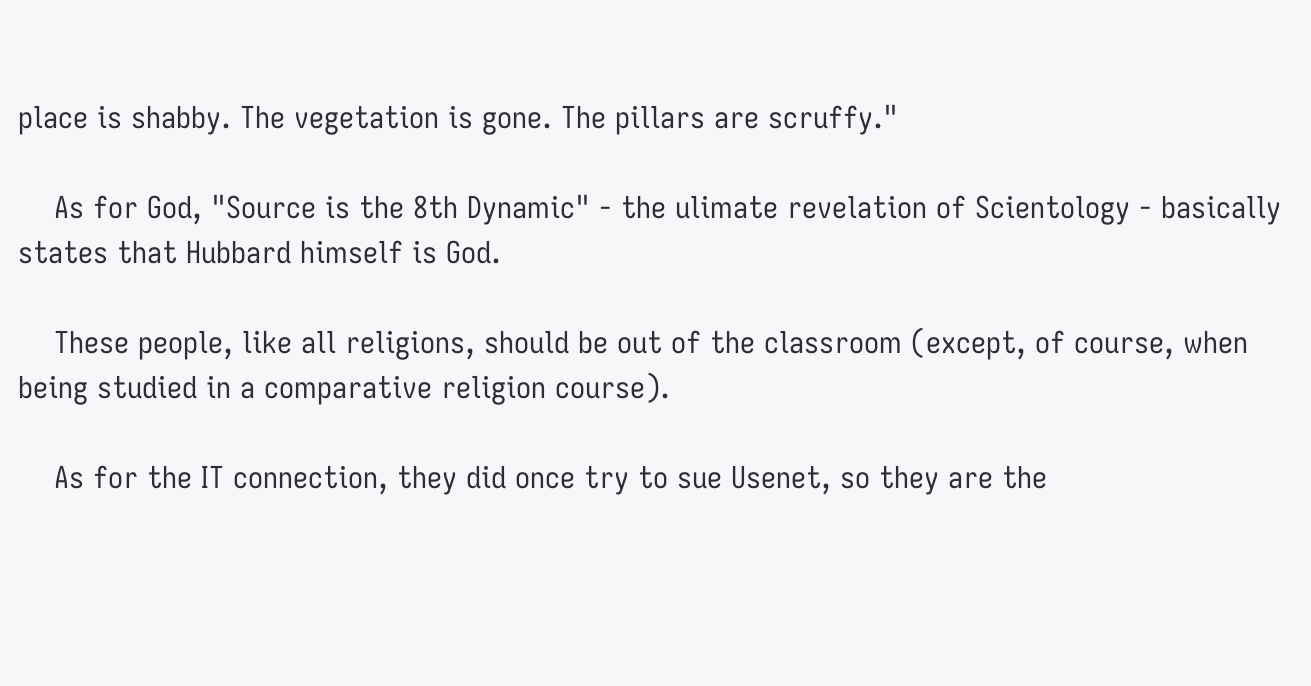place is shabby. The vegetation is gone. The pillars are scruffy."

    As for God, "Source is the 8th Dynamic" - the ulimate revelation of Scientology - basically states that Hubbard himself is God.

    These people, like all religions, should be out of the classroom (except, of course, when being studied in a comparative religion course).

    As for the IT connection, they did once try to sue Usenet, so they are the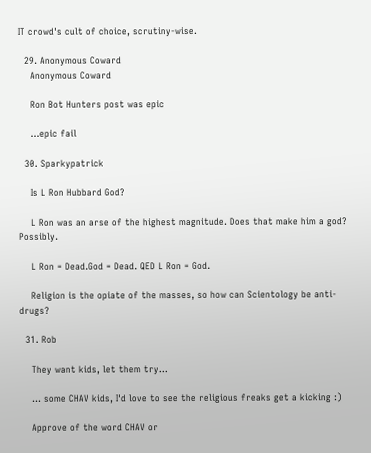IT crowd's cult of choice, scrutiny-wise.

  29. Anonymous Coward
    Anonymous Coward

    Ron Bot Hunters post was epic

    ...epic fail

  30. Sparkypatrick

    Is L Ron Hubbard God?

    L Ron was an arse of the highest magnitude. Does that make him a god? Possibly.

    L Ron = Dead.God = Dead. QED L Ron = God.

    Religion is the opiate of the masses, so how can Scientology be anti-drugs?

  31. Rob

    They want kids, let them try...

    ... some CHAV kids, I'd love to see the religious freaks get a kicking :)

    Approve of the word CHAV or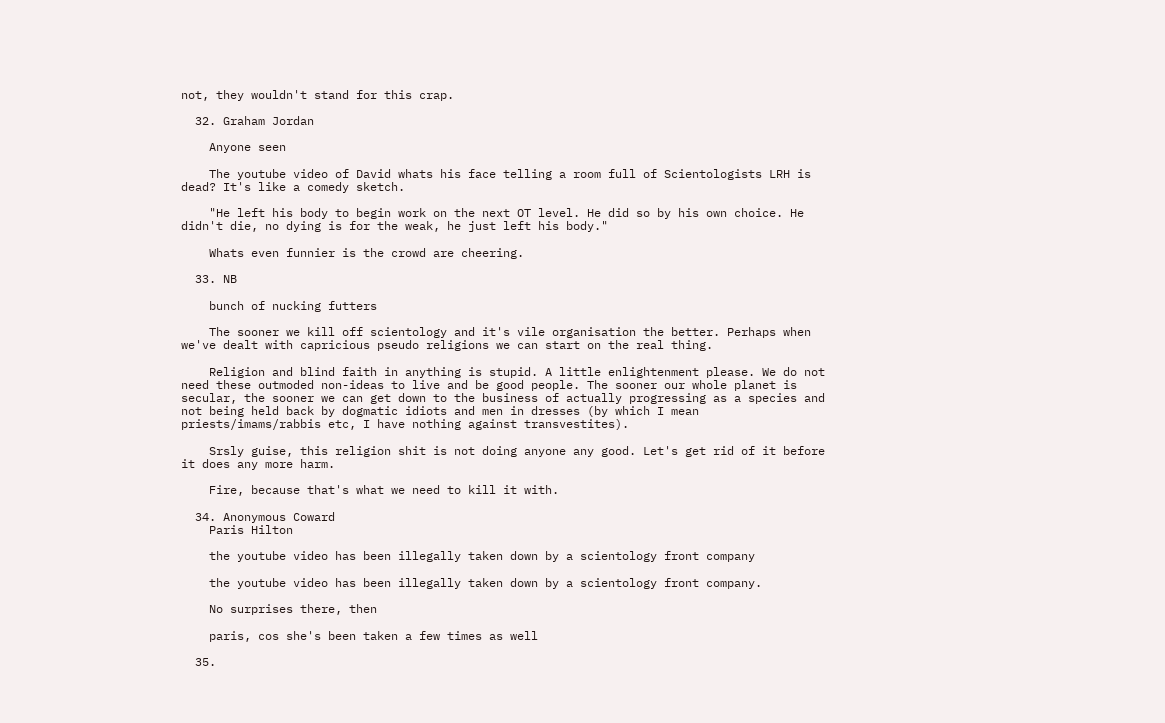not, they wouldn't stand for this crap.

  32. Graham Jordan

    Anyone seen

    The youtube video of David whats his face telling a room full of Scientologists LRH is dead? It's like a comedy sketch.

    "He left his body to begin work on the next OT level. He did so by his own choice. He didn't die, no dying is for the weak, he just left his body."

    Whats even funnier is the crowd are cheering.

  33. NB

    bunch of nucking futters

    The sooner we kill off scientology and it's vile organisation the better. Perhaps when we've dealt with capricious pseudo religions we can start on the real thing.

    Religion and blind faith in anything is stupid. A little enlightenment please. We do not need these outmoded non-ideas to live and be good people. The sooner our whole planet is secular, the sooner we can get down to the business of actually progressing as a species and not being held back by dogmatic idiots and men in dresses (by which I mean priests/imams/rabbis etc, I have nothing against transvestites).

    Srsly guise, this religion shit is not doing anyone any good. Let's get rid of it before it does any more harm.

    Fire, because that's what we need to kill it with.

  34. Anonymous Coward
    Paris Hilton

    the youtube video has been illegally taken down by a scientology front company

    the youtube video has been illegally taken down by a scientology front company.

    No surprises there, then

    paris, cos she's been taken a few times as well

  35.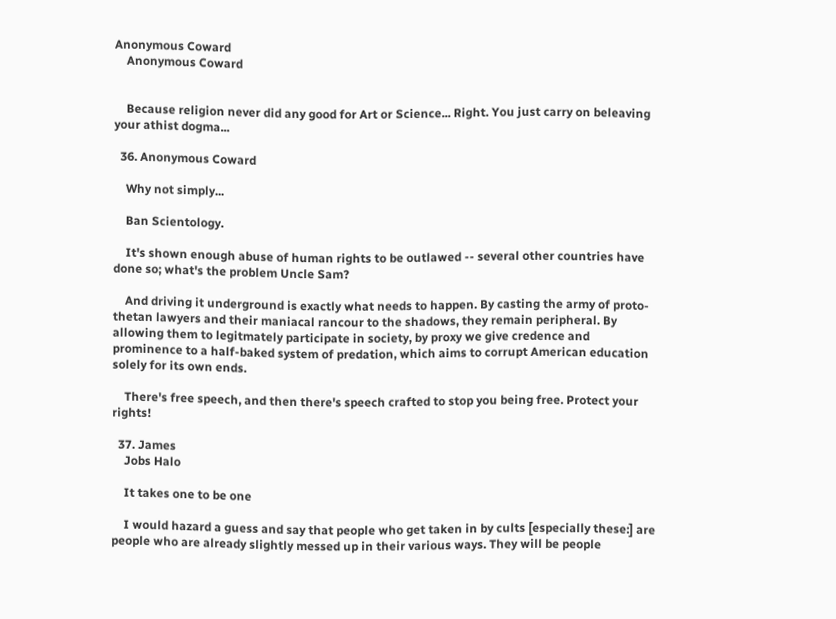Anonymous Coward
    Anonymous Coward


    Because religion never did any good for Art or Science... Right. You just carry on beleaving your athist dogma...

  36. Anonymous Coward

    Why not simply...

    Ban Scientology.

    It's shown enough abuse of human rights to be outlawed -- several other countries have done so; what's the problem Uncle Sam?

    And driving it underground is exactly what needs to happen. By casting the army of proto-thetan lawyers and their maniacal rancour to the shadows, they remain peripheral. By allowing them to legitmately participate in society, by proxy we give credence and prominence to a half-baked system of predation, which aims to corrupt American education solely for its own ends.

    There's free speech, and then there's speech crafted to stop you being free. Protect your rights!

  37. James
    Jobs Halo

    It takes one to be one

    I would hazard a guess and say that people who get taken in by cults [especially these:] are people who are already slightly messed up in their various ways. They will be people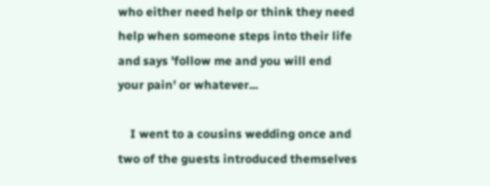who either need help or think they need help when someone steps into their life and says 'follow me and you will end your pain' or whatever...

    I went to a cousins wedding once and two of the guests introduced themselves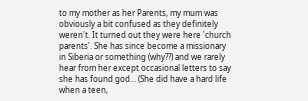to my mother as her Parents, my mum was obviously a bit confused as they definitely weren't. It turned out they were here 'church parents'. She has since become a missionary in Siberia or something (why??) and we rarely hear from her except occasional letters to say she has found god... (She did have a hard life when a teen,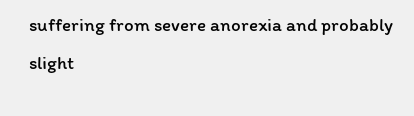suffering from severe anorexia and probably slight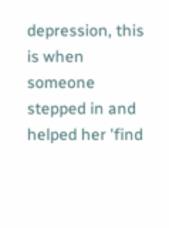depression, this is when someone stepped in and helped her 'find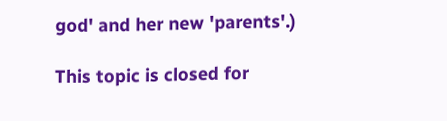god' and her new 'parents'.)

This topic is closed for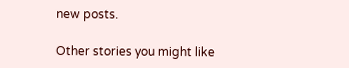new posts.

Other stories you might like